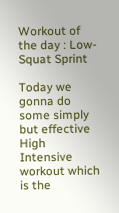Workout of the day : Low-Squat Sprint

Today we gonna do some simply but effective High Intensive workout which is the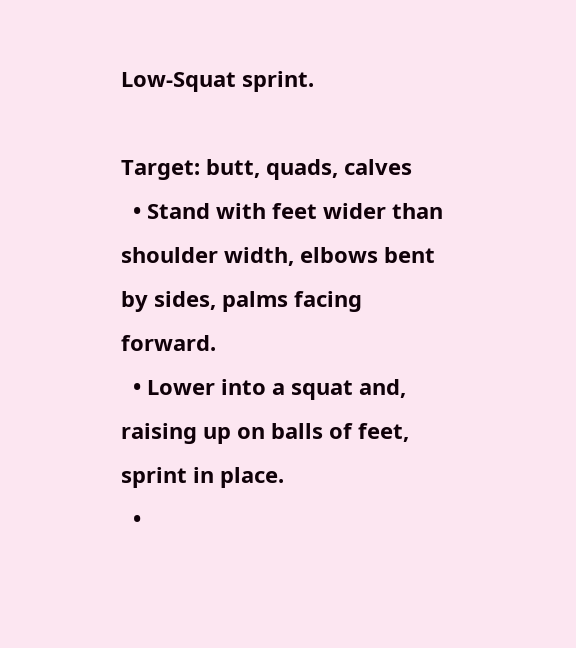Low-Squat sprint.

Target: butt, quads, calves
  • Stand with feet wider than shoulder width, elbows bent by sides, palms facing forward.
  • Lower into a squat and, raising up on balls of feet, sprint in place.
  •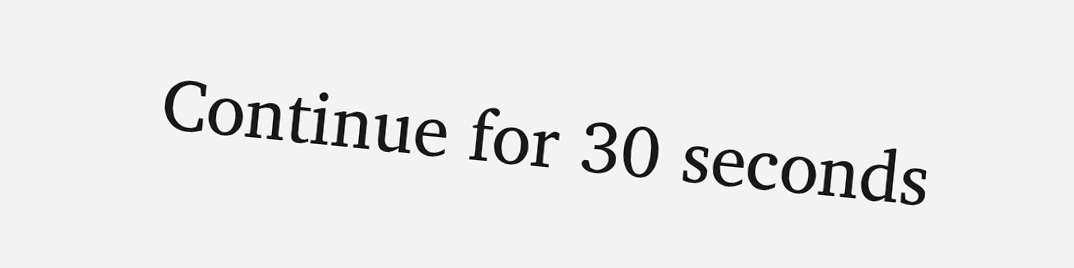Continue for 30 seconds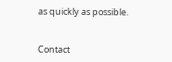as quickly as possible.


Contact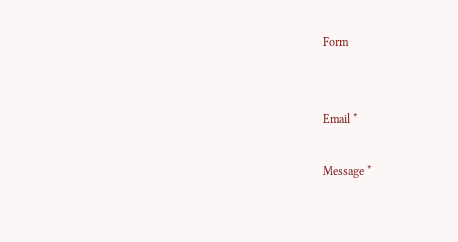Form


Email *

Message *